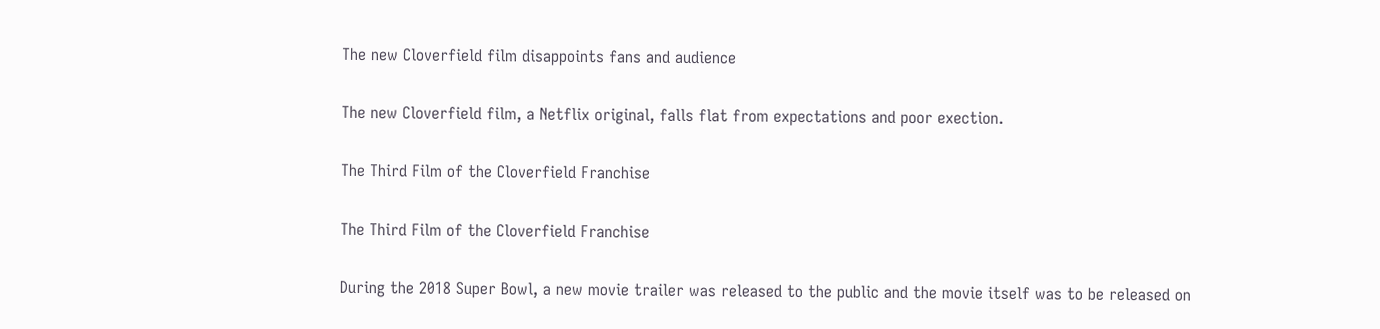The new Cloverfield film disappoints fans and audience

The new Cloverfield film, a Netflix original, falls flat from expectations and poor exection.

The Third Film of the Cloverfield Franchise

The Third Film of the Cloverfield Franchise

During the 2018 Super Bowl, a new movie trailer was released to the public and the movie itself was to be released on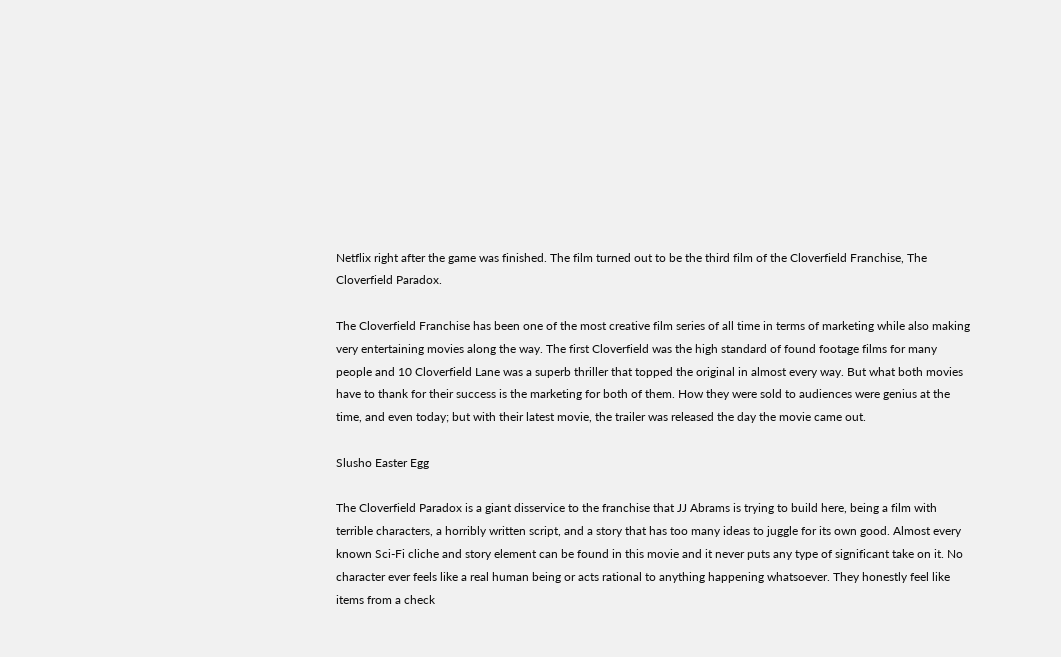Netflix right after the game was finished. The film turned out to be the third film of the Cloverfield Franchise, The Cloverfield Paradox.

The Cloverfield Franchise has been one of the most creative film series of all time in terms of marketing while also making very entertaining movies along the way. The first Cloverfield was the high standard of found footage films for many people and 10 Cloverfield Lane was a superb thriller that topped the original in almost every way. But what both movies have to thank for their success is the marketing for both of them. How they were sold to audiences were genius at the time, and even today; but with their latest movie, the trailer was released the day the movie came out.

Slusho Easter Egg

The Cloverfield Paradox is a giant disservice to the franchise that JJ Abrams is trying to build here, being a film with terrible characters, a horribly written script, and a story that has too many ideas to juggle for its own good. Almost every known Sci-Fi cliche and story element can be found in this movie and it never puts any type of significant take on it. No character ever feels like a real human being or acts rational to anything happening whatsoever. They honestly feel like items from a check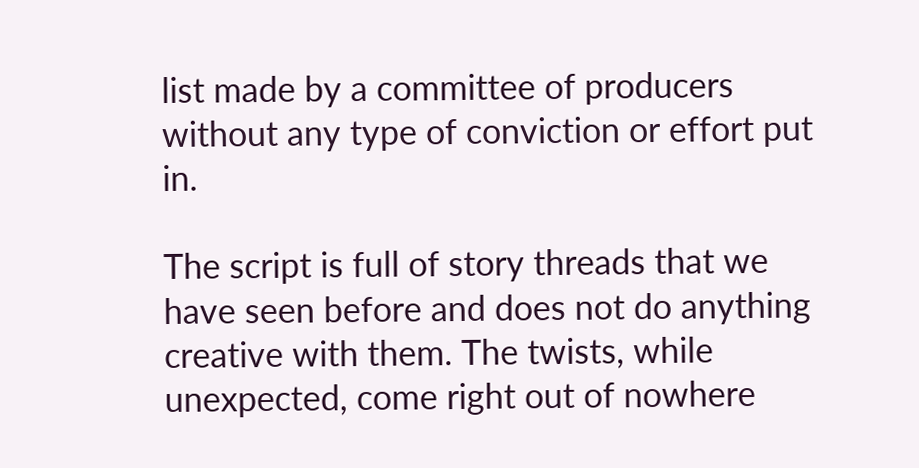list made by a committee of producers without any type of conviction or effort put in.

The script is full of story threads that we have seen before and does not do anything creative with them. The twists, while unexpected, come right out of nowhere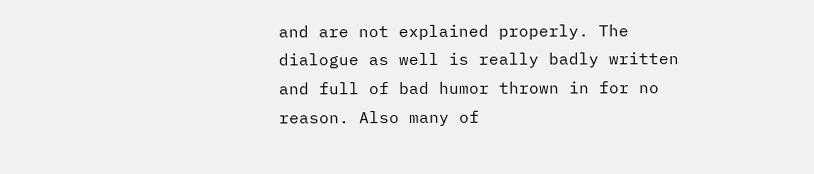and are not explained properly. The dialogue as well is really badly written and full of bad humor thrown in for no reason. Also many of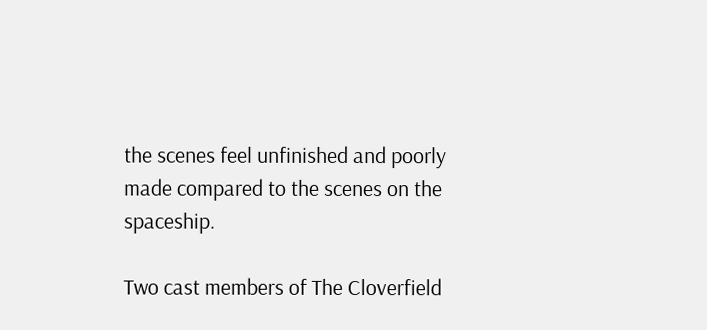the scenes feel unfinished and poorly made compared to the scenes on the spaceship.

Two cast members of The Cloverfield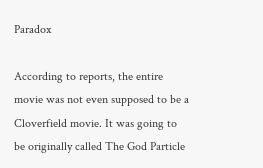Paradox

According to reports, the entire movie was not even supposed to be a Cloverfield movie. It was going to be originally called The God Particle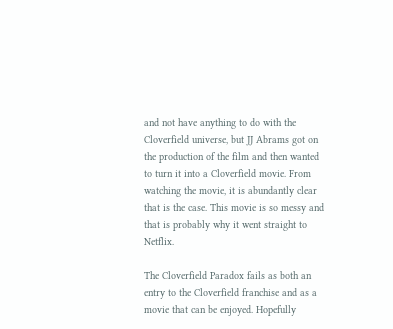and not have anything to do with the Cloverfield universe, but JJ Abrams got on the production of the film and then wanted to turn it into a Cloverfield movie. From watching the movie, it is abundantly clear that is the case. This movie is so messy and that is probably why it went straight to Netflix.

The Cloverfield Paradox fails as both an entry to the Cloverfield franchise and as a movie that can be enjoyed. Hopefully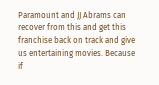Paramount and JJ Abrams can recover from this and get this franchise back on track and give us entertaining movies. Because if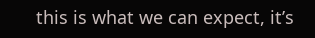this is what we can expect, it’s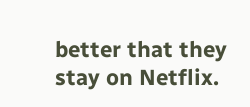better that they stay on Netflix.